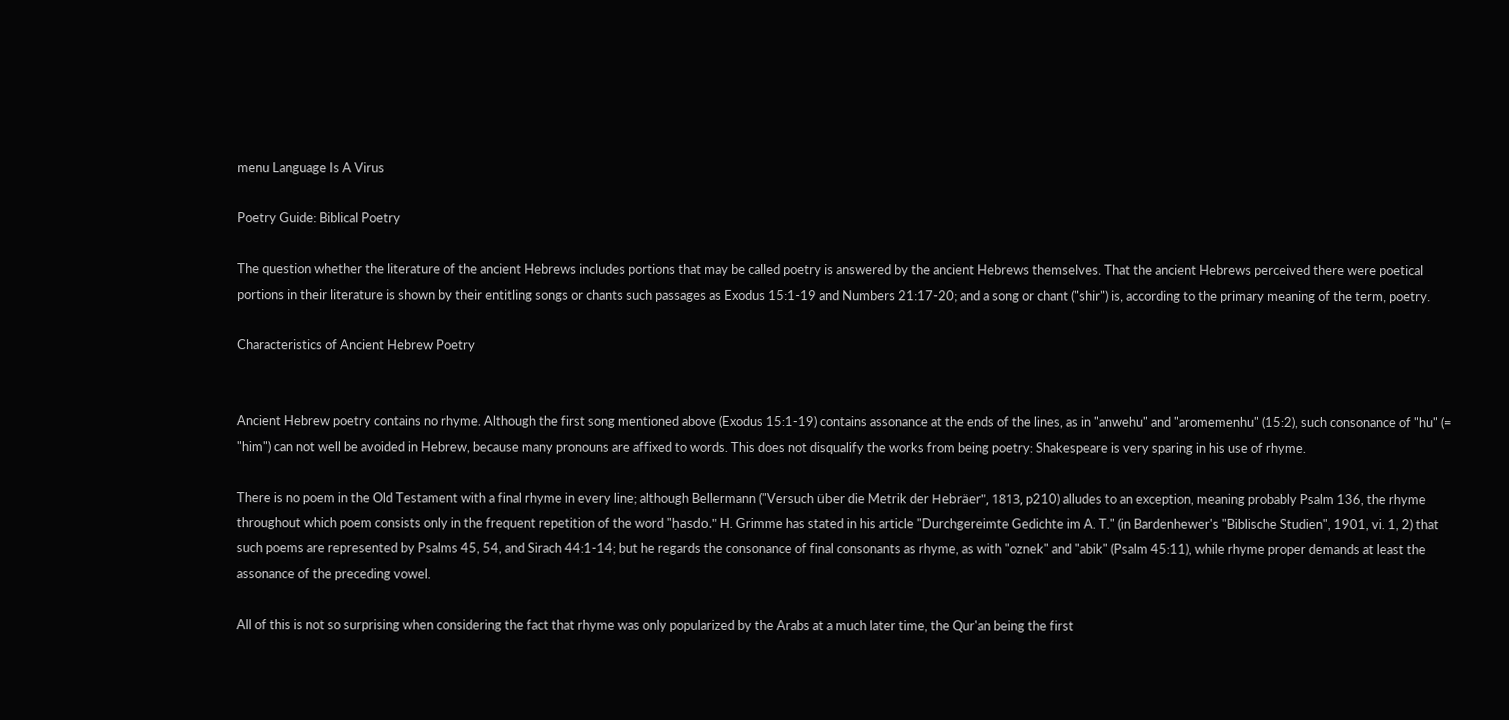menu Language Is A Virus

Poetry Guide: Biblical Poetry

The question whether the literature of the ancient Hebrews includes portions that may be called poetry is answered by the ancient Hebrews themselves. That the ancient Hebrews perceived there were poetical portions in their literature is shown by their entitling songs or chants such passages as Exodus 15:1-19 and Numbers 21:17-20; and a song or chant ("shir") is, according to the primary meaning of the term, poetry.

Characteristics of Ancient Hebrew Poetry


Ancient Hebrew poetry contains no rhyme. Although the first song mentioned above (Exodus 15:1-19) contains assonance at the ends of the lines, as in "anwehu" and "aromemenhu" (15:2), such consonance of "hu" (= "him") can not well be avoided in Hebrew, because many pronouns are affixed to words. This does not disqualify the works from being poetry: Shakespeare is very sparing in his use of rhyme.

There is no poem in the Old Testament with a final rhyme in every line; although Bellermann ("Versuch über die Metrik der Hebräer", 1813, p210) alludes to an exception, meaning probably Psalm 136, the rhyme throughout which poem consists only in the frequent repetition of the word "ḥasdo." H. Grimme has stated in his article "Durchgereimte Gedichte im A. T." (in Bardenhewer's "Biblische Studien", 1901, vi. 1, 2) that such poems are represented by Psalms 45, 54, and Sirach 44:1-14; but he regards the consonance of final consonants as rhyme, as with "oznek" and "abik" (Psalm 45:11), while rhyme proper demands at least the assonance of the preceding vowel.

All of this is not so surprising when considering the fact that rhyme was only popularized by the Arabs at a much later time, the Qur'an being the first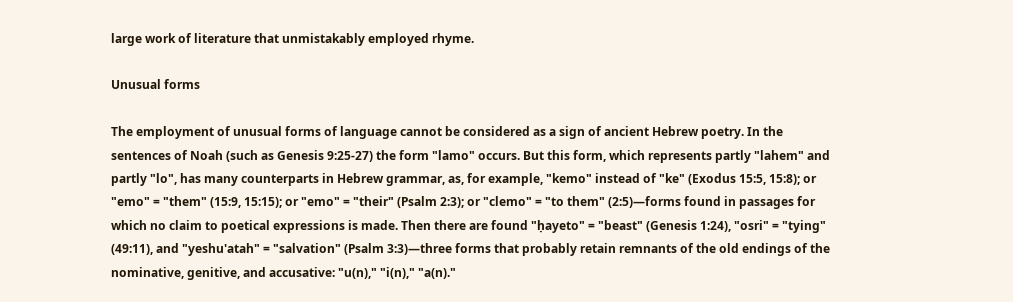large work of literature that unmistakably employed rhyme.

Unusual forms

The employment of unusual forms of language cannot be considered as a sign of ancient Hebrew poetry. In the sentences of Noah (such as Genesis 9:25-27) the form "lamo" occurs. But this form, which represents partly "lahem" and partly "lo", has many counterparts in Hebrew grammar, as, for example, "kemo" instead of "ke" (Exodus 15:5, 15:8); or "emo" = "them" (15:9, 15:15); or "emo" = "their" (Psalm 2:3); or "clemo" = "to them" (2:5)—forms found in passages for which no claim to poetical expressions is made. Then there are found "ḥayeto" = "beast" (Genesis 1:24), "osri" = "tying" (49:11), and "yeshu'atah" = "salvation" (Psalm 3:3)—three forms that probably retain remnants of the old endings of the nominative, genitive, and accusative: "u(n)," "i(n)," "a(n)."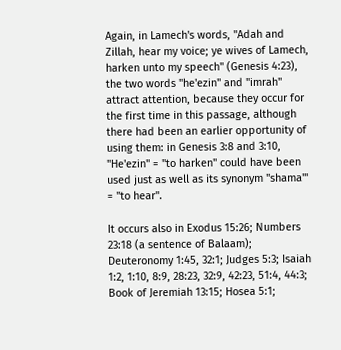Again, in Lamech's words, "Adah and Zillah, hear my voice; ye wives of Lamech, harken unto my speech" (Genesis 4:23), the two words "he'ezin" and "imrah" attract attention, because they occur for the first time in this passage, although there had been an earlier opportunity of using them: in Genesis 3:8 and 3:10, "He'ezin" = "to harken" could have been used just as well as its synonym "shama'" = "to hear".

It occurs also in Exodus 15:26; Numbers 23:18 (a sentence of Balaam); Deuteronomy 1:45, 32:1; Judges 5:3; Isaiah 1:2, 1:10, 8:9, 28:23, 32:9, 42:23, 51:4, 44:3; Book of Jeremiah 13:15; Hosea 5:1;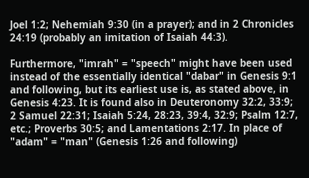Joel 1:2; Nehemiah 9:30 (in a prayer); and in 2 Chronicles 24:19 (probably an imitation of Isaiah 44:3).

Furthermore, "imrah" = "speech" might have been used instead of the essentially identical "dabar" in Genesis 9:1 and following, but its earliest use is, as stated above, in Genesis 4:23. It is found also in Deuteronomy 32:2, 33:9; 2 Samuel 22:31; Isaiah 5:24, 28:23, 39:4, 32:9; Psalm 12:7, etc.; Proverbs 30:5; and Lamentations 2:17. In place of "adam" = "man" (Genesis 1:26 and following)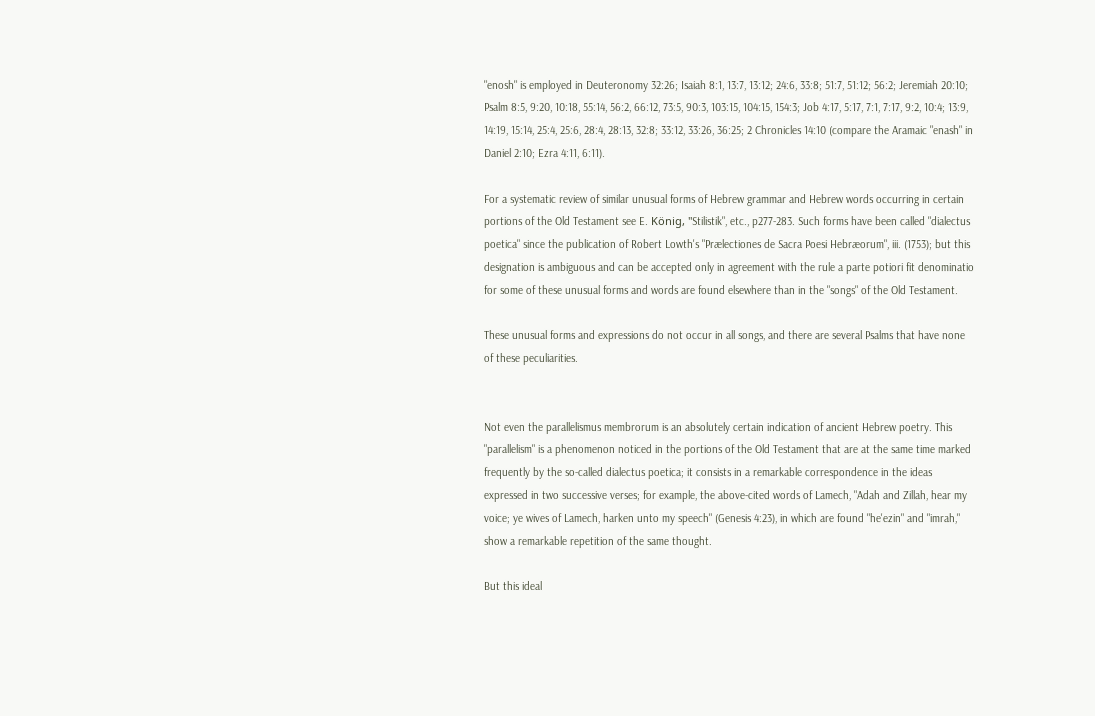"enosh" is employed in Deuteronomy 32:26; Isaiah 8:1, 13:7, 13:12; 24:6, 33:8; 51:7, 51:12; 56:2; Jeremiah 20:10; Psalm 8:5, 9:20, 10:18, 55:14, 56:2, 66:12, 73:5, 90:3, 103:15, 104:15, 154:3; Job 4:17, 5:17, 7:1, 7:17, 9:2, 10:4; 13:9, 14:19, 15:14, 25:4, 25:6, 28:4, 28:13, 32:8; 33:12, 33:26, 36:25; 2 Chronicles 14:10 (compare the Aramaic "enash" in Daniel 2:10; Ezra 4:11, 6:11).

For a systematic review of similar unusual forms of Hebrew grammar and Hebrew words occurring in certain portions of the Old Testament see E. König, "Stilistik", etc., p277-283. Such forms have been called "dialectus poetica" since the publication of Robert Lowth's "Prælectiones de Sacra Poesi Hebræorum", iii. (1753); but this designation is ambiguous and can be accepted only in agreement with the rule a parte potiori fit denominatio for some of these unusual forms and words are found elsewhere than in the "songs" of the Old Testament.

These unusual forms and expressions do not occur in all songs, and there are several Psalms that have none of these peculiarities.


Not even the parallelismus membrorum is an absolutely certain indication of ancient Hebrew poetry. This "parallelism" is a phenomenon noticed in the portions of the Old Testament that are at the same time marked frequently by the so-called dialectus poetica; it consists in a remarkable correspondence in the ideas expressed in two successive verses; for example, the above-cited words of Lamech, "Adah and Zillah, hear my voice; ye wives of Lamech, harken unto my speech" (Genesis 4:23), in which are found "he'ezin" and "imrah," show a remarkable repetition of the same thought.

But this ideal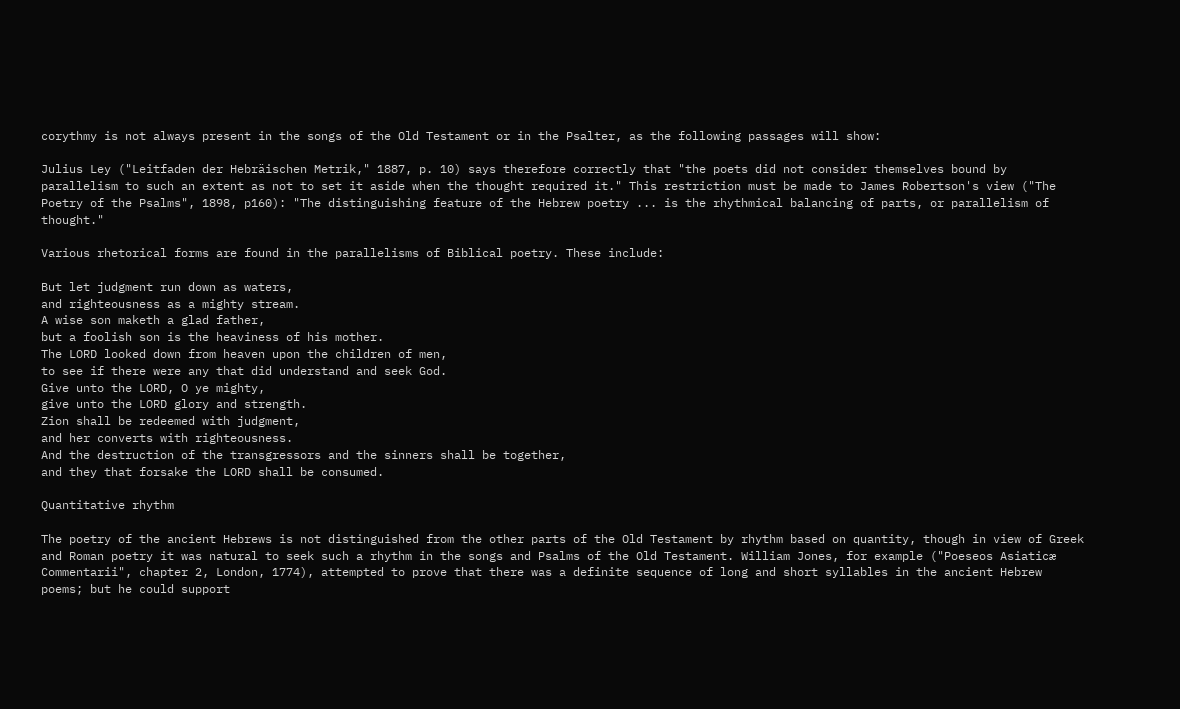corythmy is not always present in the songs of the Old Testament or in the Psalter, as the following passages will show:

Julius Ley ("Leitfaden der Hebräischen Metrik," 1887, p. 10) says therefore correctly that "the poets did not consider themselves bound by parallelism to such an extent as not to set it aside when the thought required it." This restriction must be made to James Robertson's view ("The Poetry of the Psalms", 1898, p160): "The distinguishing feature of the Hebrew poetry ... is the rhythmical balancing of parts, or parallelism of thought."

Various rhetorical forms are found in the parallelisms of Biblical poetry. These include:

But let judgment run down as waters,
and righteousness as a mighty stream.
A wise son maketh a glad father,
but a foolish son is the heaviness of his mother.
The LORD looked down from heaven upon the children of men,
to see if there were any that did understand and seek God.
Give unto the LORD, O ye mighty,
give unto the LORD glory and strength.
Zion shall be redeemed with judgment,
and her converts with righteousness.
And the destruction of the transgressors and the sinners shall be together,
and they that forsake the LORD shall be consumed.

Quantitative rhythm

The poetry of the ancient Hebrews is not distinguished from the other parts of the Old Testament by rhythm based on quantity, though in view of Greek and Roman poetry it was natural to seek such a rhythm in the songs and Psalms of the Old Testament. William Jones, for example ("Poeseos Asiaticæ Commentarii", chapter 2, London, 1774), attempted to prove that there was a definite sequence of long and short syllables in the ancient Hebrew poems; but he could support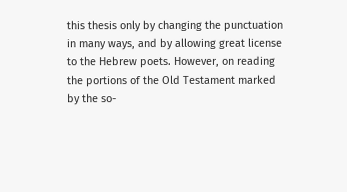this thesis only by changing the punctuation in many ways, and by allowing great license to the Hebrew poets. However, on reading the portions of the Old Testament marked by the so-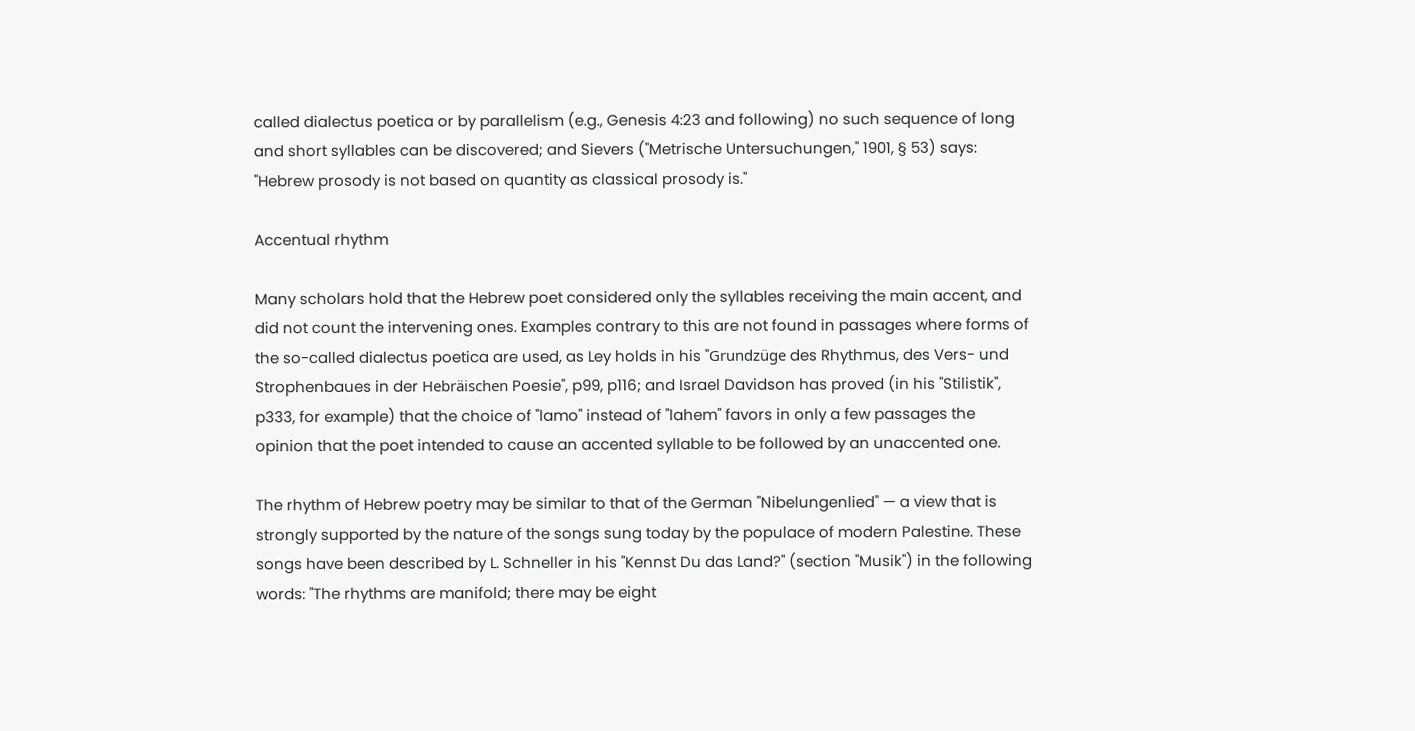called dialectus poetica or by parallelism (e.g., Genesis 4:23 and following) no such sequence of long and short syllables can be discovered; and Sievers ("Metrische Untersuchungen," 1901, § 53) says: "Hebrew prosody is not based on quantity as classical prosody is."

Accentual rhythm

Many scholars hold that the Hebrew poet considered only the syllables receiving the main accent, and did not count the intervening ones. Examples contrary to this are not found in passages where forms of the so-called dialectus poetica are used, as Ley holds in his "Grundzüge des Rhythmus, des Vers- und Strophenbaues in der Hebräischen Poesie", p99, p116; and Israel Davidson has proved (in his "Stilistik", p333, for example) that the choice of "lamo" instead of "lahem" favors in only a few passages the opinion that the poet intended to cause an accented syllable to be followed by an unaccented one.

The rhythm of Hebrew poetry may be similar to that of the German "Nibelungenlied" — a view that is strongly supported by the nature of the songs sung today by the populace of modern Palestine. These songs have been described by L. Schneller in his "Kennst Du das Land?" (section "Musik") in the following words: "The rhythms are manifold; there may be eight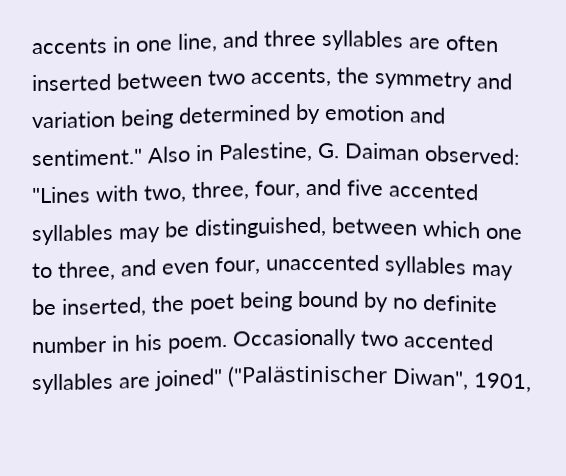accents in one line, and three syllables are often inserted between two accents, the symmetry and variation being determined by emotion and sentiment." Also in Palestine, G. Daiman observed: "Lines with two, three, four, and five accented syllables may be distinguished, between which one to three, and even four, unaccented syllables may be inserted, the poet being bound by no definite number in his poem. Occasionally two accented syllables are joined" ("Palästinischer Diwan", 1901,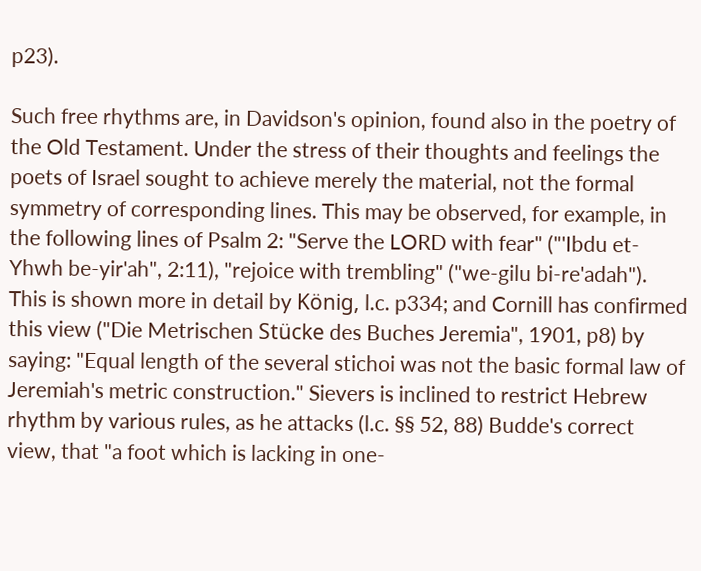p23).

Such free rhythms are, in Davidson's opinion, found also in the poetry of the Old Testament. Under the stress of their thoughts and feelings the poets of Israel sought to achieve merely the material, not the formal symmetry of corresponding lines. This may be observed, for example, in the following lines of Psalm 2: "Serve the LORD with fear" ("'Ibdu et-Yhwh be-yir'ah", 2:11), "rejoice with trembling" ("we-gilu bi-re'adah"). This is shown more in detail by König, l.c. p334; and Cornill has confirmed this view ("Die Metrischen Stücke des Buches Jeremia", 1901, p8) by saying: "Equal length of the several stichoi was not the basic formal law of Jeremiah's metric construction." Sievers is inclined to restrict Hebrew rhythm by various rules, as he attacks (l.c. §§ 52, 88) Budde's correct view, that "a foot which is lacking in one-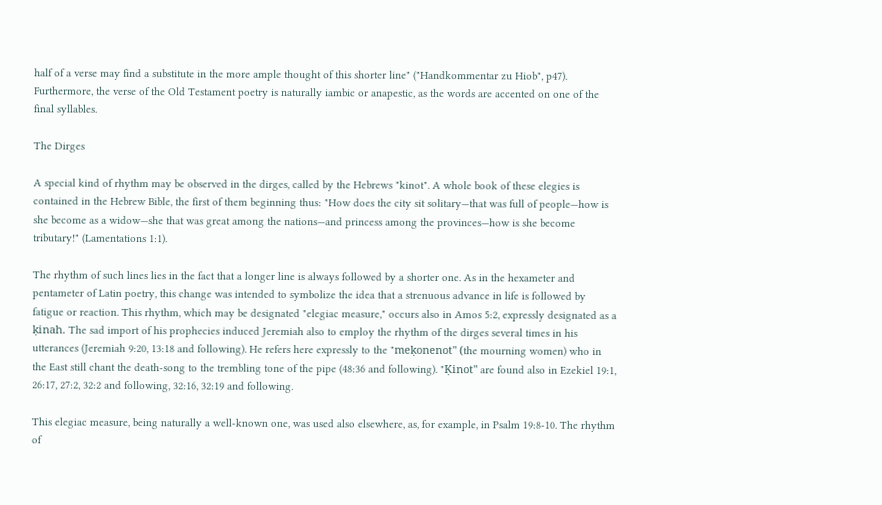half of a verse may find a substitute in the more ample thought of this shorter line" ("Handkommentar zu Hiob", p47). Furthermore, the verse of the Old Testament poetry is naturally iambic or anapestic, as the words are accented on one of the final syllables.

The Dirges

A special kind of rhythm may be observed in the dirges, called by the Hebrews "kinot". A whole book of these elegies is contained in the Hebrew Bible, the first of them beginning thus: "How does the city sit solitary—that was full of people—how is she become as a widow—she that was great among the nations—and princess among the provinces—how is she become tributary!" (Lamentations 1:1).

The rhythm of such lines lies in the fact that a longer line is always followed by a shorter one. As in the hexameter and pentameter of Latin poetry, this change was intended to symbolize the idea that a strenuous advance in life is followed by fatigue or reaction. This rhythm, which may be designated "elegiac measure," occurs also in Amos 5:2, expressly designated as a ḳinah. The sad import of his prophecies induced Jeremiah also to employ the rhythm of the dirges several times in his utterances (Jeremiah 9:20, 13:18 and following). He refers here expressly to the "meḳonenot" (the mourning women) who in the East still chant the death-song to the trembling tone of the pipe (48:36 and following). "Ḳinot" are found also in Ezekiel 19:1, 26:17, 27:2, 32:2 and following, 32:16, 32:19 and following.

This elegiac measure, being naturally a well-known one, was used also elsewhere, as, for example, in Psalm 19:8-10. The rhythm of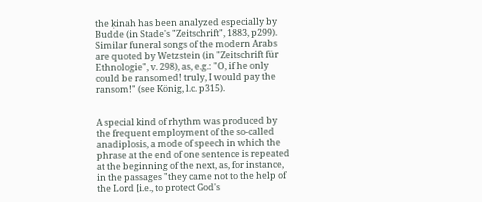the ḳinah has been analyzed especially by Budde (in Stade's "Zeitschrift", 1883, p299). Similar funeral songs of the modern Arabs are quoted by Wetzstein (in "Zeitschrift für Ethnologie", v. 298), as, e.g.: "O, if he only could be ransomed! truly, I would pay the ransom!" (see König, l.c. p315).


A special kind of rhythm was produced by the frequent employment of the so-called anadiplosis, a mode of speech in which the phrase at the end of one sentence is repeated at the beginning of the next, as, for instance, in the passages "they came not to the help of the Lord [i.e., to protect God's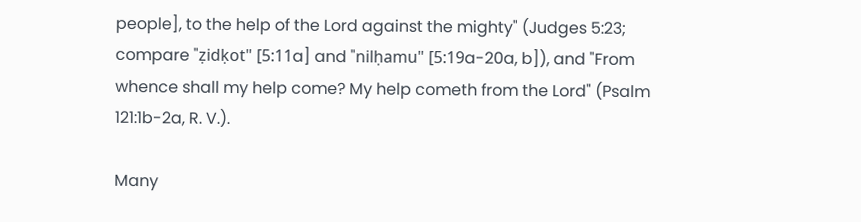people], to the help of the Lord against the mighty" (Judges 5:23; compare "ẓidḳot" [5:11a] and "nilḥamu" [5:19a-20a, b]), and "From whence shall my help come? My help cometh from the Lord" (Psalm 121:1b-2a, R. V.).

Many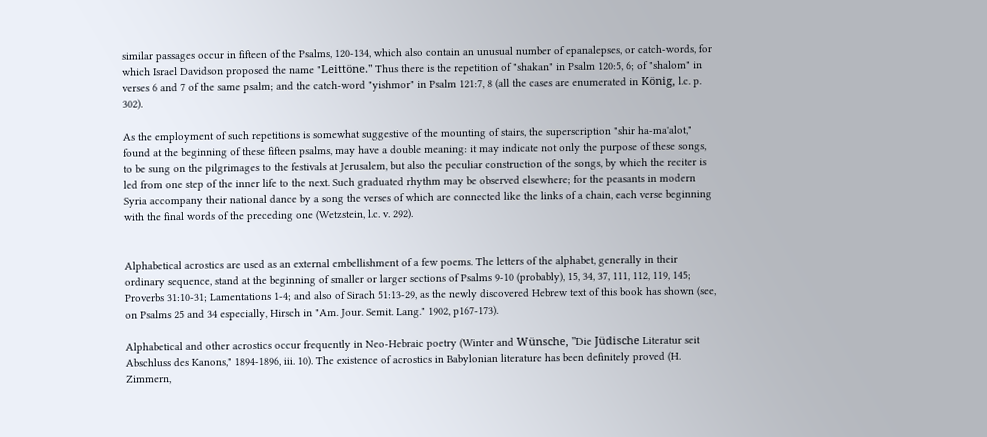similar passages occur in fifteen of the Psalms, 120-134, which also contain an unusual number of epanalepses, or catch-words, for which Israel Davidson proposed the name "Leittöne." Thus there is the repetition of "shakan" in Psalm 120:5, 6; of "shalom" in verses 6 and 7 of the same psalm; and the catch-word "yishmor" in Psalm 121:7, 8 (all the cases are enumerated in König, l.c. p. 302).

As the employment of such repetitions is somewhat suggestive of the mounting of stairs, the superscription "shir ha-ma'alot," found at the beginning of these fifteen psalms, may have a double meaning: it may indicate not only the purpose of these songs, to be sung on the pilgrimages to the festivals at Jerusalem, but also the peculiar construction of the songs, by which the reciter is led from one step of the inner life to the next. Such graduated rhythm may be observed elsewhere; for the peasants in modern Syria accompany their national dance by a song the verses of which are connected like the links of a chain, each verse beginning with the final words of the preceding one (Wetzstein, l.c. v. 292).


Alphabetical acrostics are used as an external embellishment of a few poems. The letters of the alphabet, generally in their ordinary sequence, stand at the beginning of smaller or larger sections of Psalms 9-10 (probably), 15, 34, 37, 111, 112, 119, 145; Proverbs 31:10-31; Lamentations 1-4; and also of Sirach 51:13-29, as the newly discovered Hebrew text of this book has shown (see, on Psalms 25 and 34 especially, Hirsch in "Am. Jour. Semit. Lang." 1902, p167-173).

Alphabetical and other acrostics occur frequently in Neo-Hebraic poetry (Winter and Wünsche, "Die Jüdische Literatur seit Abschluss des Kanons," 1894-1896, iii. 10). The existence of acrostics in Babylonian literature has been definitely proved (H. Zimmern,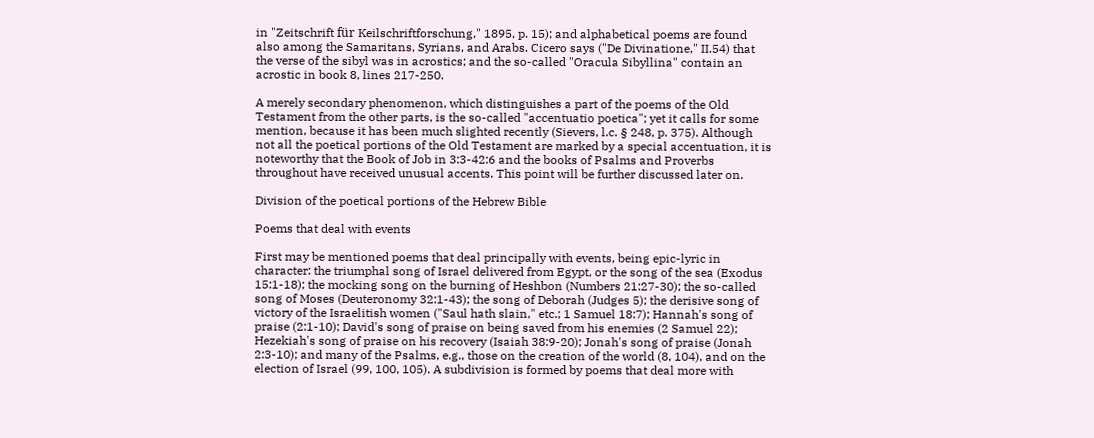in "Zeitschrift für Keilschriftforschung," 1895, p. 15); and alphabetical poems are found also among the Samaritans, Syrians, and Arabs. Cicero says ("De Divinatione," II.54) that the verse of the sibyl was in acrostics; and the so-called "Oracula Sibyllina" contain an acrostic in book 8, lines 217-250.

A merely secondary phenomenon, which distinguishes a part of the poems of the Old Testament from the other parts, is the so-called "accentuatio poetica"; yet it calls for some mention, because it has been much slighted recently (Sievers, l.c. § 248, p. 375). Although not all the poetical portions of the Old Testament are marked by a special accentuation, it is noteworthy that the Book of Job in 3:3-42:6 and the books of Psalms and Proverbs throughout have received unusual accents. This point will be further discussed later on.

Division of the poetical portions of the Hebrew Bible

Poems that deal with events

First may be mentioned poems that deal principally with events, being epic-lyric in character: the triumphal song of Israel delivered from Egypt, or the song of the sea (Exodus 15:1-18); the mocking song on the burning of Heshbon (Numbers 21:27-30); the so-called song of Moses (Deuteronomy 32:1-43); the song of Deborah (Judges 5); the derisive song of victory of the Israelitish women ("Saul hath slain," etc.; 1 Samuel 18:7); Hannah's song of praise (2:1-10); David's song of praise on being saved from his enemies (2 Samuel 22); Hezekiah's song of praise on his recovery (Isaiah 38:9-20); Jonah's song of praise (Jonah 2:3-10); and many of the Psalms, e.g., those on the creation of the world (8, 104), and on the election of Israel (99, 100, 105). A subdivision is formed by poems that deal more with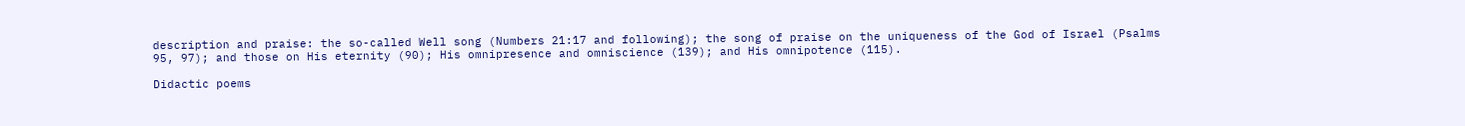description and praise: the so-called Well song (Numbers 21:17 and following); the song of praise on the uniqueness of the God of Israel (Psalms 95, 97); and those on His eternity (90); His omnipresence and omniscience (139); and His omnipotence (115).

Didactic poems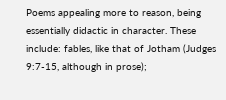Poems appealing more to reason, being essentially didactic in character. These include: fables, like that of Jotham (Judges 9:7-15, although in prose);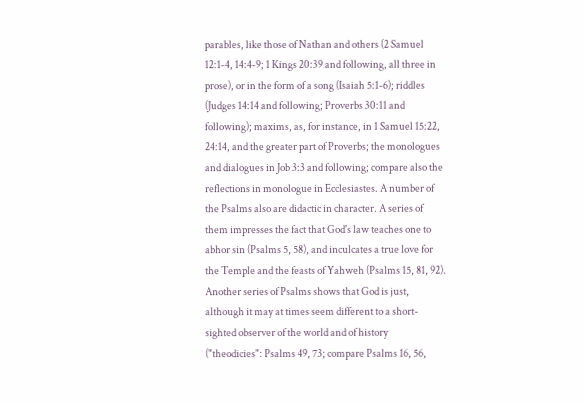parables, like those of Nathan and others (2 Samuel 12:1-4, 14:4-9; 1 Kings 20:39 and following, all three in prose), or in the form of a song (Isaiah 5:1-6); riddles (Judges 14:14 and following; Proverbs 30:11 and following); maxims, as, for instance, in 1 Samuel 15:22, 24:14, and the greater part of Proverbs; the monologues and dialogues in Job 3:3 and following; compare also the reflections in monologue in Ecclesiastes. A number of the Psalms also are didactic in character. A series of them impresses the fact that God's law teaches one to abhor sin (Psalms 5, 58), and inculcates a true love for the Temple and the feasts of Yahweh (Psalms 15, 81, 92). Another series of Psalms shows that God is just, although it may at times seem different to a short-sighted observer of the world and of history ("theodicies": Psalms 49, 73; compare Psalms 16, 56,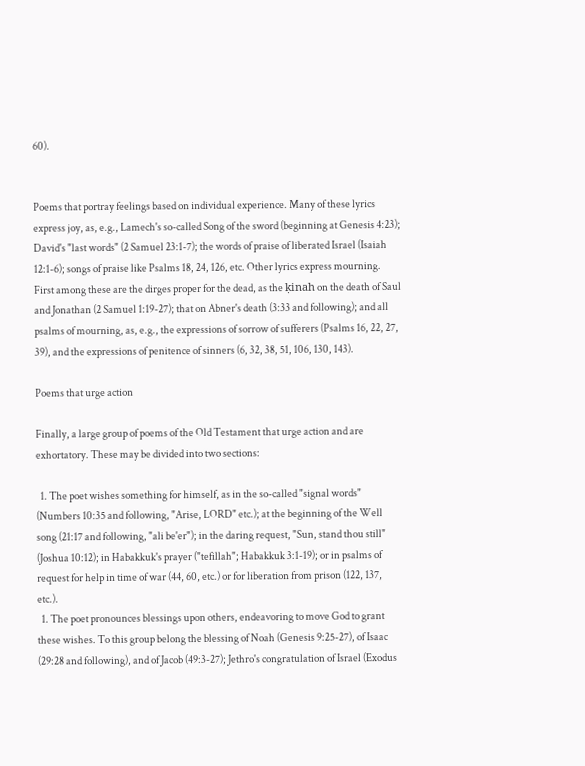60).


Poems that portray feelings based on individual experience. Many of these lyrics express joy, as, e.g., Lamech's so-called Song of the sword (beginning at Genesis 4:23); David's "last words" (2 Samuel 23:1-7); the words of praise of liberated Israel (Isaiah 12:1-6); songs of praise like Psalms 18, 24, 126, etc. Other lyrics express mourning. First among these are the dirges proper for the dead, as the ḳinah on the death of Saul and Jonathan (2 Samuel 1:19-27); that on Abner's death (3:33 and following); and all psalms of mourning, as, e.g., the expressions of sorrow of sufferers (Psalms 16, 22, 27, 39), and the expressions of penitence of sinners (6, 32, 38, 51, 106, 130, 143).

Poems that urge action

Finally, a large group of poems of the Old Testament that urge action and are exhortatory. These may be divided into two sections:

  1. The poet wishes something for himself, as in the so-called "signal words" (Numbers 10:35 and following, "Arise, LORD" etc.); at the beginning of the Well song (21:17 and following, "ali be'er"); in the daring request, "Sun, stand thou still" (Joshua 10:12); in Habakkuk's prayer ("tefillah"; Habakkuk 3:1-19); or in psalms of request for help in time of war (44, 60, etc.) or for liberation from prison (122, 137, etc.).
  1. The poet pronounces blessings upon others, endeavoring to move God to grant these wishes. To this group belong the blessing of Noah (Genesis 9:25-27), of Isaac (29:28 and following), and of Jacob (49:3-27); Jethro's congratulation of Israel (Exodus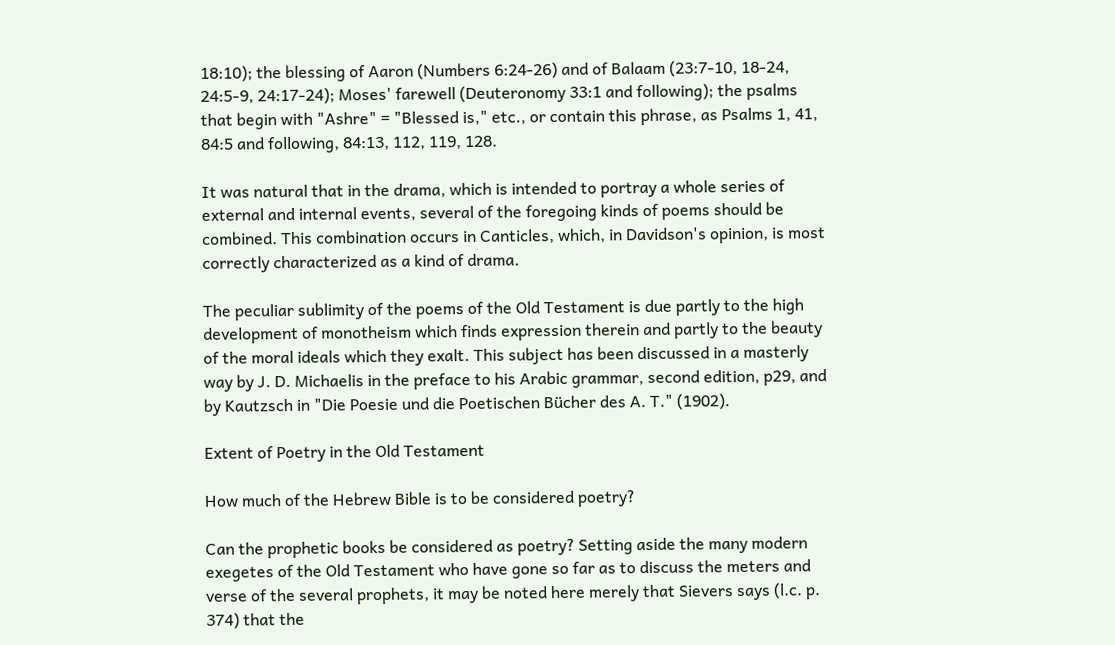18:10); the blessing of Aaron (Numbers 6:24-26) and of Balaam (23:7-10, 18-24, 24:5-9, 24:17-24); Moses' farewell (Deuteronomy 33:1 and following); the psalms that begin with "Ashre" = "Blessed is," etc., or contain this phrase, as Psalms 1, 41, 84:5 and following, 84:13, 112, 119, 128.

It was natural that in the drama, which is intended to portray a whole series of external and internal events, several of the foregoing kinds of poems should be combined. This combination occurs in Canticles, which, in Davidson's opinion, is most correctly characterized as a kind of drama.

The peculiar sublimity of the poems of the Old Testament is due partly to the high development of monotheism which finds expression therein and partly to the beauty of the moral ideals which they exalt. This subject has been discussed in a masterly way by J. D. Michaelis in the preface to his Arabic grammar, second edition, p29, and by Kautzsch in "Die Poesie und die Poetischen Bücher des A. T." (1902).

Extent of Poetry in the Old Testament

How much of the Hebrew Bible is to be considered poetry?

Can the prophetic books be considered as poetry? Setting aside the many modern exegetes of the Old Testament who have gone so far as to discuss the meters and verse of the several prophets, it may be noted here merely that Sievers says (l.c. p. 374) that the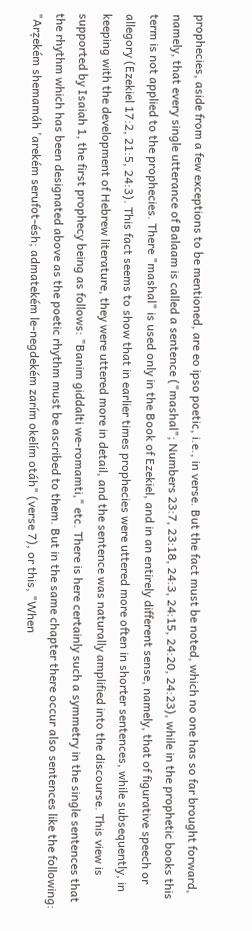prophecies, aside from a few exceptions to be mentioned, are eo ipso poetic, i.e., in verse. But the fact must be noted, which no one has so far brought forward, namely, that every single utterance of Balaam is called a sentence ("mashal"; Numbers 23:7, 23:18, 24:3, 24:15, 24:20, 24:23), while in the prophetic books this term is not applied to the prophecies. There "mashal" is used only in the Book of Ezekiel, and in an entirely different sense, namely, that of figurative speech or allegory (Ezekiel 17:2, 21:5, 24:3). This fact seems to show that in earlier times prophecies were uttered more often in shorter sentences, while subsequently, in keeping with the development of Hebrew literature, they were uttered more in detail, and the sentence was naturally amplified into the discourse. This view is supported by Isaiah 1, the first prophecy being as follows: "Banim giddalti we-romamti," etc. There is here certainly such a symmetry in the single sentences that the rhythm which has been designated above as the poetic rhythm must be ascribed to them. But in the same chapter there occur also sentences like the following: "Arẓekém shemamáh 'arekém serufot-ésh; admatekém le-negdekém zarím okelím otáh" (verse 7), or this, "When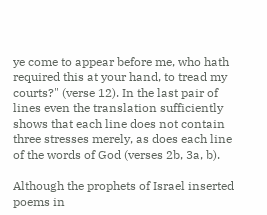ye come to appear before me, who hath required this at your hand, to tread my courts?" (verse 12). In the last pair of lines even the translation sufficiently shows that each line does not contain three stresses merely, as does each line of the words of God (verses 2b, 3a, b).

Although the prophets of Israel inserted poems in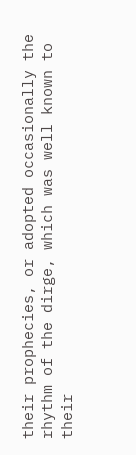their prophecies, or adopted occasionally the rhythm of the dirge, which was well known to their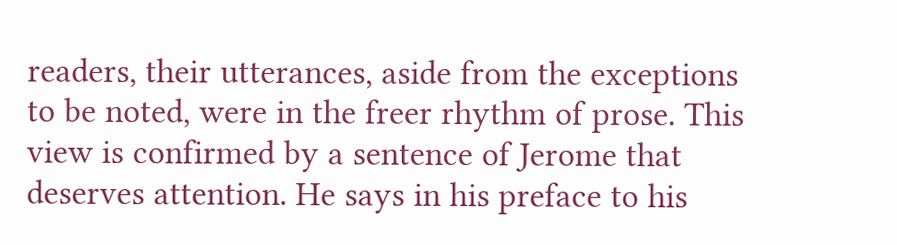readers, their utterances, aside from the exceptions to be noted, were in the freer rhythm of prose. This view is confirmed by a sentence of Jerome that deserves attention. He says in his preface to his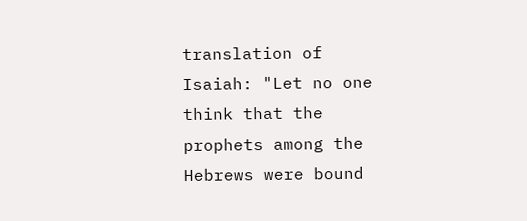translation of Isaiah: "Let no one think that the prophets among the Hebrews were bound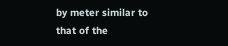by meter similar to that of the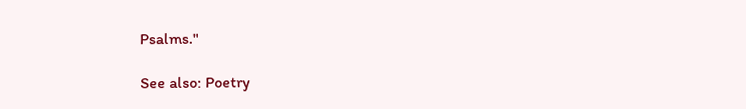Psalms."

See also: Poetry